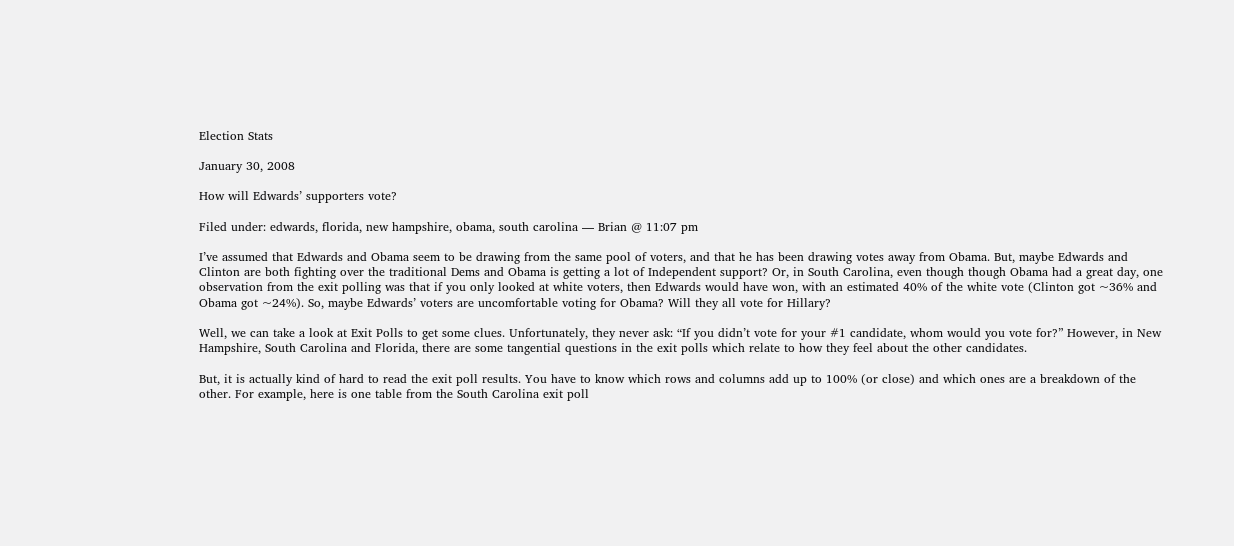Election Stats

January 30, 2008

How will Edwards’ supporters vote?

Filed under: edwards, florida, new hampshire, obama, south carolina — Brian @ 11:07 pm

I’ve assumed that Edwards and Obama seem to be drawing from the same pool of voters, and that he has been drawing votes away from Obama. But, maybe Edwards and Clinton are both fighting over the traditional Dems and Obama is getting a lot of Independent support? Or, in South Carolina, even though though Obama had a great day, one observation from the exit polling was that if you only looked at white voters, then Edwards would have won, with an estimated 40% of the white vote (Clinton got ~36% and Obama got ~24%). So, maybe Edwards’ voters are uncomfortable voting for Obama? Will they all vote for Hillary?

Well, we can take a look at Exit Polls to get some clues. Unfortunately, they never ask: “If you didn’t vote for your #1 candidate, whom would you vote for?” However, in New Hampshire, South Carolina and Florida, there are some tangential questions in the exit polls which relate to how they feel about the other candidates.

But, it is actually kind of hard to read the exit poll results. You have to know which rows and columns add up to 100% (or close) and which ones are a breakdown of the other. For example, here is one table from the South Carolina exit poll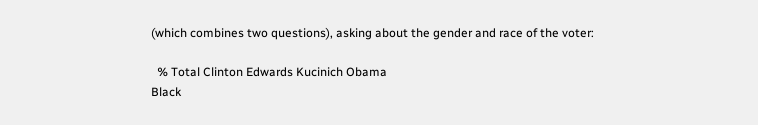(which combines two questions), asking about the gender and race of the voter:

  % Total Clinton Edwards Kucinich Obama
Black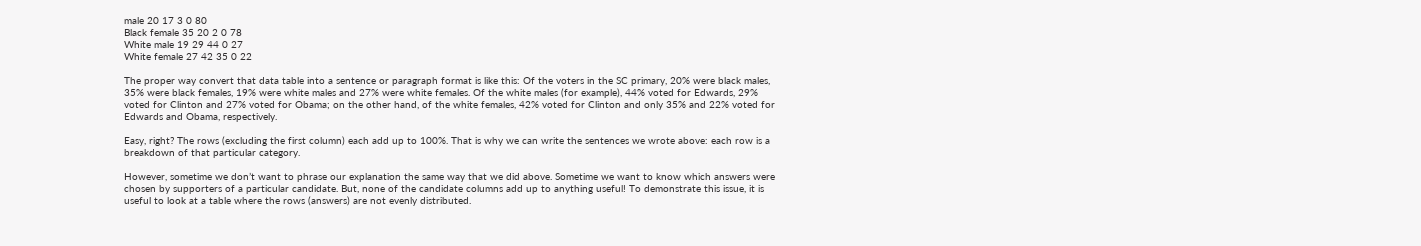male 20 17 3 0 80
Black female 35 20 2 0 78
White male 19 29 44 0 27
White female 27 42 35 0 22

The proper way convert that data table into a sentence or paragraph format is like this: Of the voters in the SC primary, 20% were black males, 35% were black females, 19% were white males and 27% were white females. Of the white males (for example), 44% voted for Edwards, 29% voted for Clinton and 27% voted for Obama; on the other hand, of the white females, 42% voted for Clinton and only 35% and 22% voted for Edwards and Obama, respectively.

Easy, right? The rows (excluding the first column) each add up to 100%. That is why we can write the sentences we wrote above: each row is a breakdown of that particular category.

However, sometime we don’t want to phrase our explanation the same way that we did above. Sometime we want to know which answers were chosen by supporters of a particular candidate. But, none of the candidate columns add up to anything useful! To demonstrate this issue, it is useful to look at a table where the rows (answers) are not evenly distributed.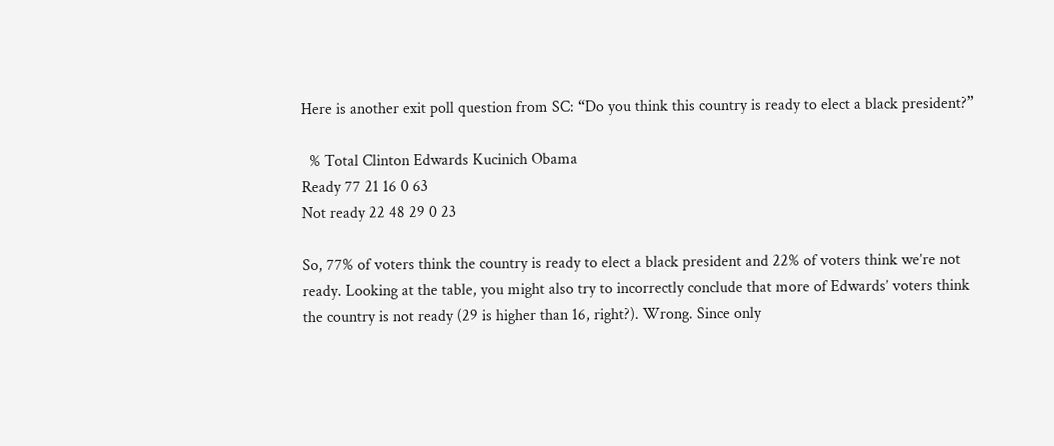Here is another exit poll question from SC: “Do you think this country is ready to elect a black president?”

  % Total Clinton Edwards Kucinich Obama
Ready 77 21 16 0 63
Not ready 22 48 29 0 23

So, 77% of voters think the country is ready to elect a black president and 22% of voters think we’re not ready. Looking at the table, you might also try to incorrectly conclude that more of Edwards’ voters think the country is not ready (29 is higher than 16, right?). Wrong. Since only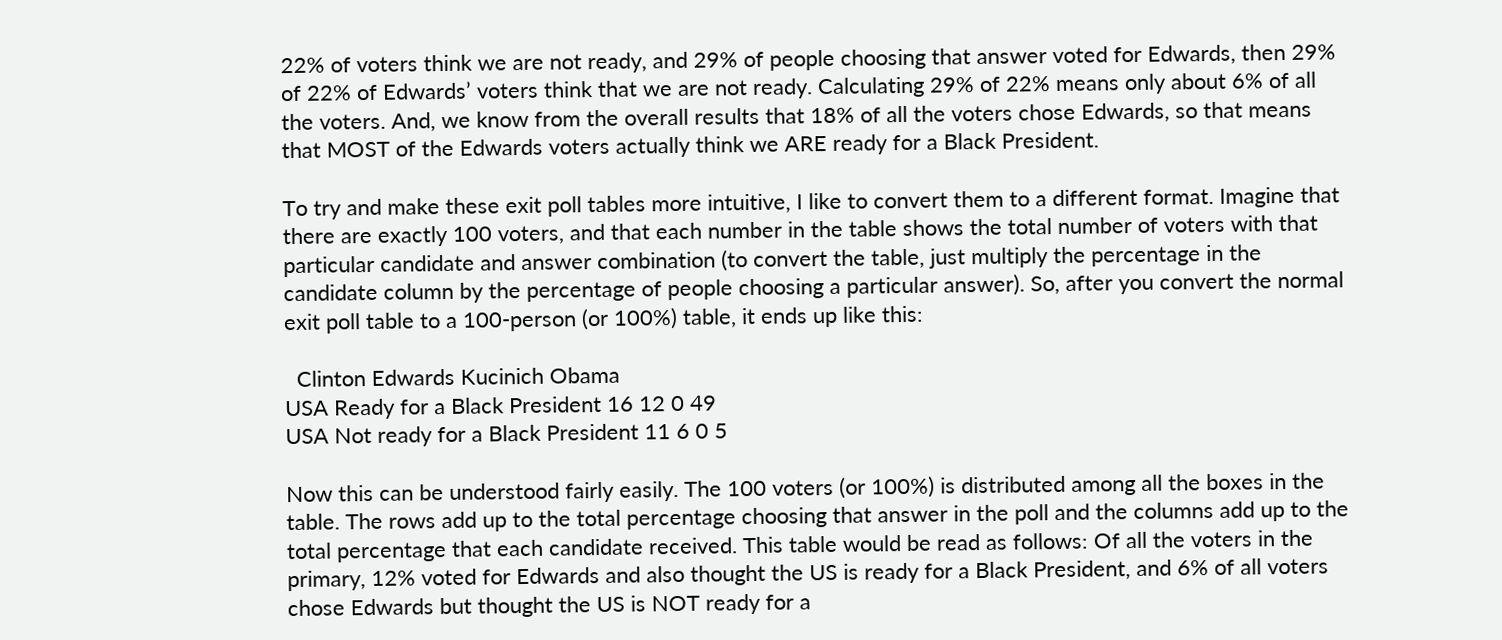22% of voters think we are not ready, and 29% of people choosing that answer voted for Edwards, then 29% of 22% of Edwards’ voters think that we are not ready. Calculating 29% of 22% means only about 6% of all the voters. And, we know from the overall results that 18% of all the voters chose Edwards, so that means that MOST of the Edwards voters actually think we ARE ready for a Black President.

To try and make these exit poll tables more intuitive, I like to convert them to a different format. Imagine that there are exactly 100 voters, and that each number in the table shows the total number of voters with that particular candidate and answer combination (to convert the table, just multiply the percentage in the candidate column by the percentage of people choosing a particular answer). So, after you convert the normal exit poll table to a 100-person (or 100%) table, it ends up like this:

  Clinton Edwards Kucinich Obama
USA Ready for a Black President 16 12 0 49
USA Not ready for a Black President 11 6 0 5

Now this can be understood fairly easily. The 100 voters (or 100%) is distributed among all the boxes in the table. The rows add up to the total percentage choosing that answer in the poll and the columns add up to the total percentage that each candidate received. This table would be read as follows: Of all the voters in the primary, 12% voted for Edwards and also thought the US is ready for a Black President, and 6% of all voters chose Edwards but thought the US is NOT ready for a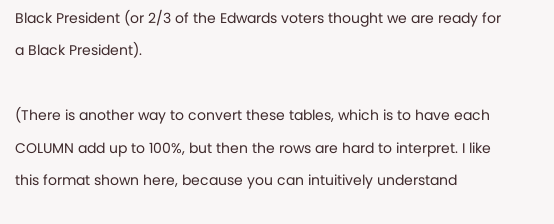Black President (or 2/3 of the Edwards voters thought we are ready for a Black President).

(There is another way to convert these tables, which is to have each COLUMN add up to 100%, but then the rows are hard to interpret. I like this format shown here, because you can intuitively understand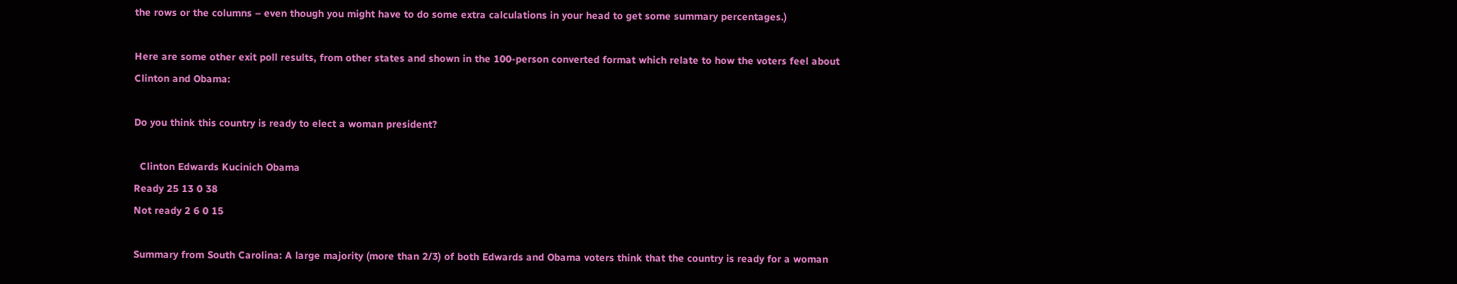the rows or the columns – even though you might have to do some extra calculations in your head to get some summary percentages.)

Here are some other exit poll results, from other states and shown in the 100-person converted format which relate to how the voters feel about Clinton and Obama:

Do you think this country is ready to elect a woman president?

  Clinton Edwards Kucinich Obama
Ready 25 13 0 38
Not ready 2 6 0 15

Summary from South Carolina: A large majority (more than 2/3) of both Edwards and Obama voters think that the country is ready for a woman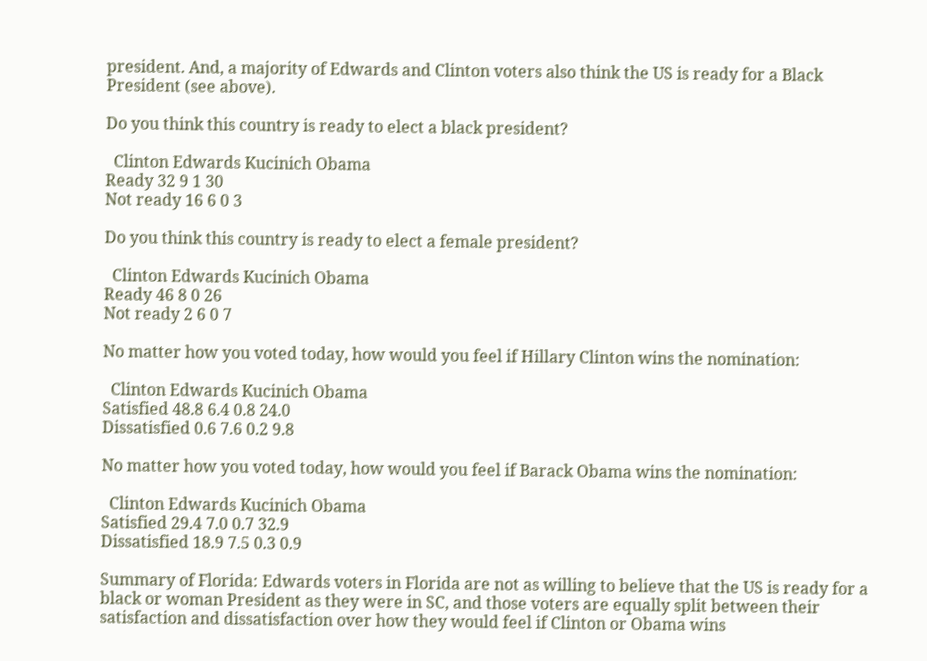president. And, a majority of Edwards and Clinton voters also think the US is ready for a Black President (see above).

Do you think this country is ready to elect a black president?

  Clinton Edwards Kucinich Obama
Ready 32 9 1 30
Not ready 16 6 0 3

Do you think this country is ready to elect a female president?

  Clinton Edwards Kucinich Obama
Ready 46 8 0 26
Not ready 2 6 0 7

No matter how you voted today, how would you feel if Hillary Clinton wins the nomination:

  Clinton Edwards Kucinich Obama
Satisfied 48.8 6.4 0.8 24.0
Dissatisfied 0.6 7.6 0.2 9.8

No matter how you voted today, how would you feel if Barack Obama wins the nomination:

  Clinton Edwards Kucinich Obama
Satisfied 29.4 7.0 0.7 32.9
Dissatisfied 18.9 7.5 0.3 0.9

Summary of Florida: Edwards voters in Florida are not as willing to believe that the US is ready for a black or woman President as they were in SC, and those voters are equally split between their satisfaction and dissatisfaction over how they would feel if Clinton or Obama wins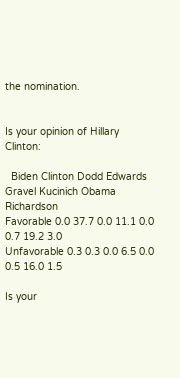the nomination.


Is your opinion of Hillary Clinton:

  Biden Clinton Dodd Edwards Gravel Kucinich Obama Richardson
Favorable 0.0 37.7 0.0 11.1 0.0 0.7 19.2 3.0
Unfavorable 0.3 0.3 0.0 6.5 0.0 0.5 16.0 1.5

Is your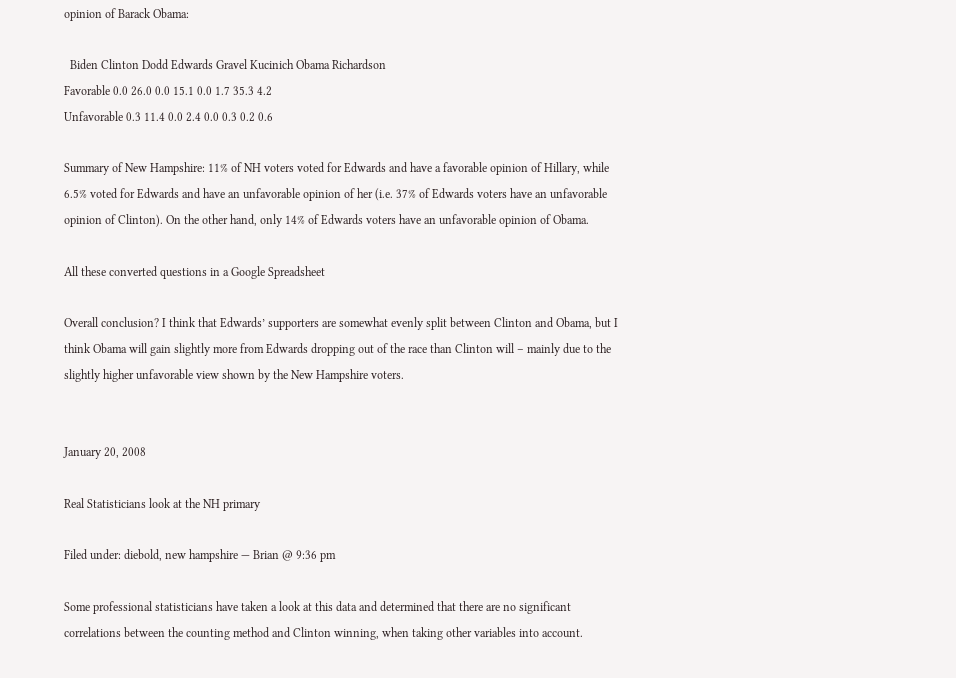opinion of Barack Obama:

  Biden Clinton Dodd Edwards Gravel Kucinich Obama Richardson
Favorable 0.0 26.0 0.0 15.1 0.0 1.7 35.3 4.2
Unfavorable 0.3 11.4 0.0 2.4 0.0 0.3 0.2 0.6

Summary of New Hampshire: 11% of NH voters voted for Edwards and have a favorable opinion of Hillary, while 6.5% voted for Edwards and have an unfavorable opinion of her (i.e. 37% of Edwards voters have an unfavorable opinion of Clinton). On the other hand, only 14% of Edwards voters have an unfavorable opinion of Obama.

All these converted questions in a Google Spreadsheet

Overall conclusion? I think that Edwards’ supporters are somewhat evenly split between Clinton and Obama, but I think Obama will gain slightly more from Edwards dropping out of the race than Clinton will – mainly due to the slightly higher unfavorable view shown by the New Hampshire voters.


January 20, 2008

Real Statisticians look at the NH primary

Filed under: diebold, new hampshire — Brian @ 9:36 pm

Some professional statisticians have taken a look at this data and determined that there are no significant correlations between the counting method and Clinton winning, when taking other variables into account.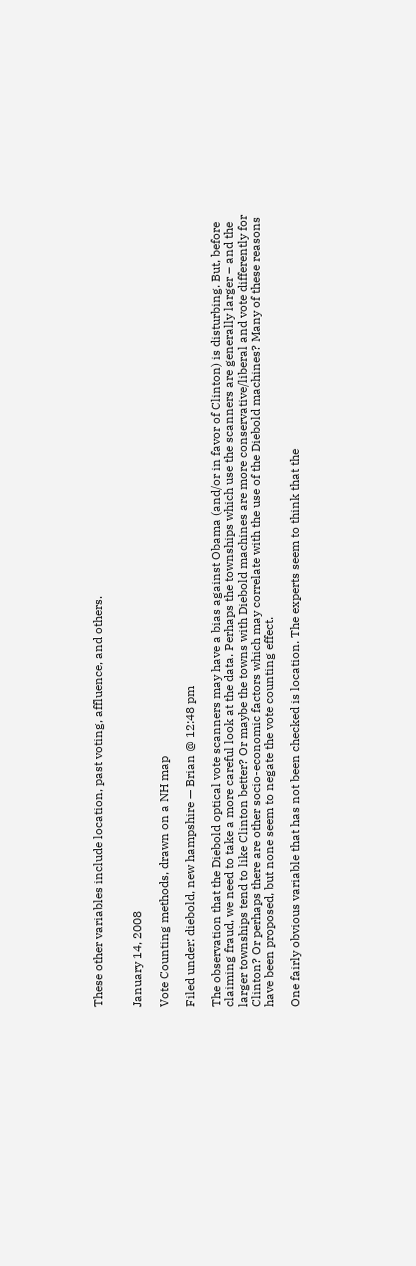These other variables include location, past voting, affluence, and others.


January 14, 2008

Vote Counting methods, drawn on a NH map

Filed under: diebold, new hampshire — Brian @ 12:48 pm

The observation that the Diebold optical vote scanners may have a bias against Obama (and/or in favor of Clinton) is disturbing. But, before claiming fraud, we need to take a more careful look at the data. Perhaps the townships which use the scanners are generally larger – and the larger townships tend to like Clinton better? Or maybe the towns with Diebold machines are more conservative/liberal and vote differently for Clinton? Or perhaps there are other socio-economic factors which may correlate with the use of the Diebold machines? Many of these reasons have been proposed, but none seem to negate the vote counting effect.

One fairly obvious variable that has not been checked is location. The experts seem to think that the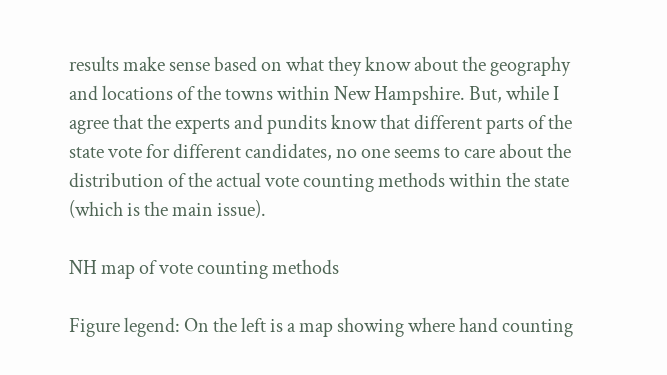results make sense based on what they know about the geography and locations of the towns within New Hampshire. But, while I agree that the experts and pundits know that different parts of the state vote for different candidates, no one seems to care about the distribution of the actual vote counting methods within the state (which is the main issue).

NH map of vote counting methods

Figure legend: On the left is a map showing where hand counting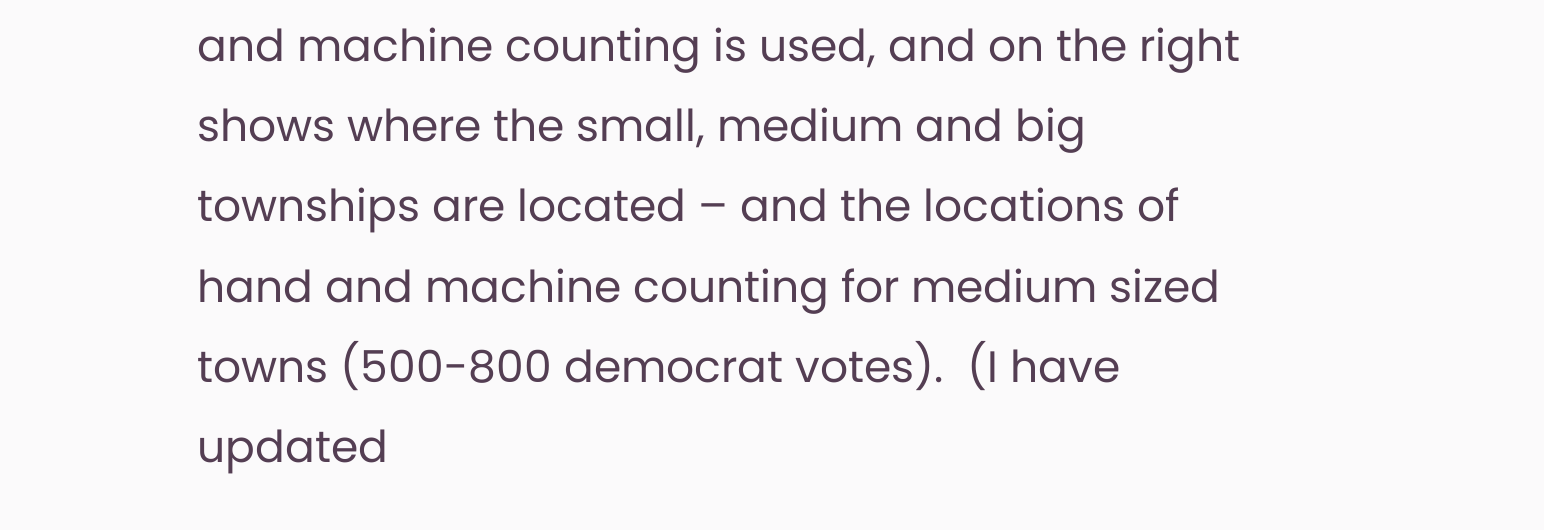and machine counting is used, and on the right shows where the small, medium and big townships are located – and the locations of hand and machine counting for medium sized towns (500-800 democrat votes).  (I have updated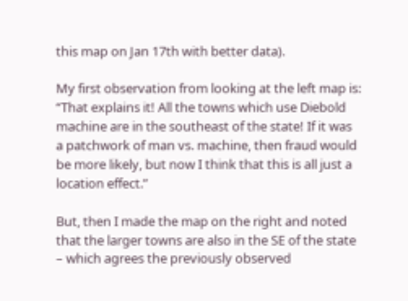this map on Jan 17th with better data).

My first observation from looking at the left map is: “That explains it! All the towns which use Diebold machine are in the southeast of the state! If it was a patchwork of man vs. machine, then fraud would be more likely, but now I think that this is all just a location effect.”

But, then I made the map on the right and noted that the larger towns are also in the SE of the state – which agrees the previously observed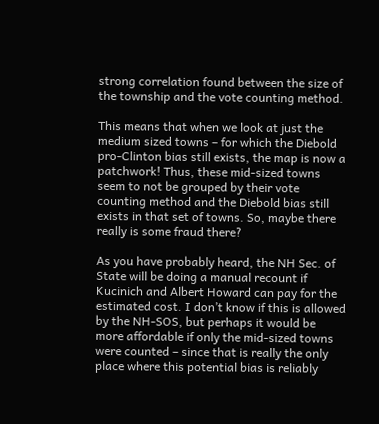strong correlation found between the size of the township and the vote counting method.

This means that when we look at just the medium sized towns – for which the Diebold pro-Clinton bias still exists, the map is now a patchwork! Thus, these mid-sized towns seem to not be grouped by their vote counting method and the Diebold bias still exists in that set of towns. So, maybe there really is some fraud there?

As you have probably heard, the NH Sec. of State will be doing a manual recount if Kucinich and Albert Howard can pay for the estimated cost. I don’t know if this is allowed by the NH-SOS, but perhaps it would be more affordable if only the mid-sized towns were counted – since that is really the only place where this potential bias is reliably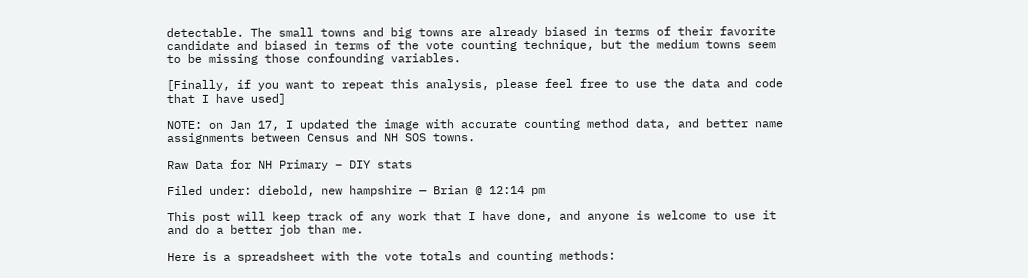detectable. The small towns and big towns are already biased in terms of their favorite candidate and biased in terms of the vote counting technique, but the medium towns seem to be missing those confounding variables.

[Finally, if you want to repeat this analysis, please feel free to use the data and code that I have used]

NOTE: on Jan 17, I updated the image with accurate counting method data, and better name assignments between Census and NH SOS towns.

Raw Data for NH Primary – DIY stats

Filed under: diebold, new hampshire — Brian @ 12:14 pm

This post will keep track of any work that I have done, and anyone is welcome to use it and do a better job than me.

Here is a spreadsheet with the vote totals and counting methods: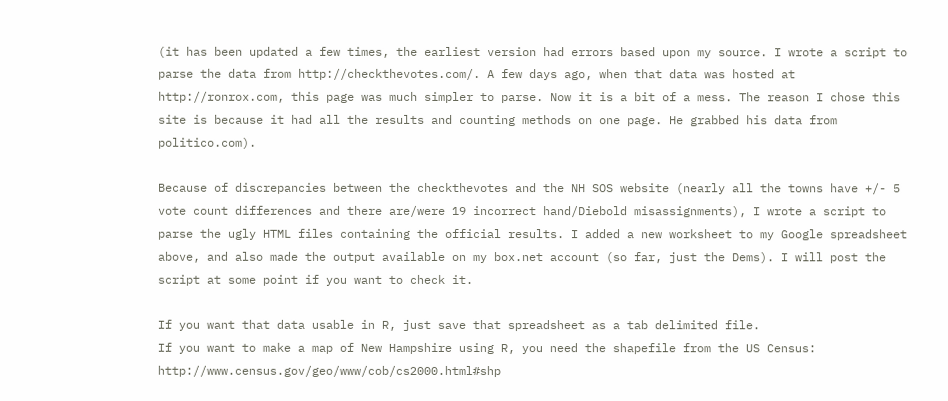(it has been updated a few times, the earliest version had errors based upon my source. I wrote a script to parse the data from http://checkthevotes.com/. A few days ago, when that data was hosted at http://ronrox.com, this page was much simpler to parse. Now it is a bit of a mess. The reason I chose this site is because it had all the results and counting methods on one page. He grabbed his data from politico.com).

Because of discrepancies between the checkthevotes and the NH SOS website (nearly all the towns have +/- 5 vote count differences and there are/were 19 incorrect hand/Diebold misassignments), I wrote a script to parse the ugly HTML files containing the official results. I added a new worksheet to my Google spreadsheet above, and also made the output available on my box.net account (so far, just the Dems). I will post the script at some point if you want to check it.

If you want that data usable in R, just save that spreadsheet as a tab delimited file.
If you want to make a map of New Hampshire using R, you need the shapefile from the US Census: http://www.census.gov/geo/www/cob/cs2000.html#shp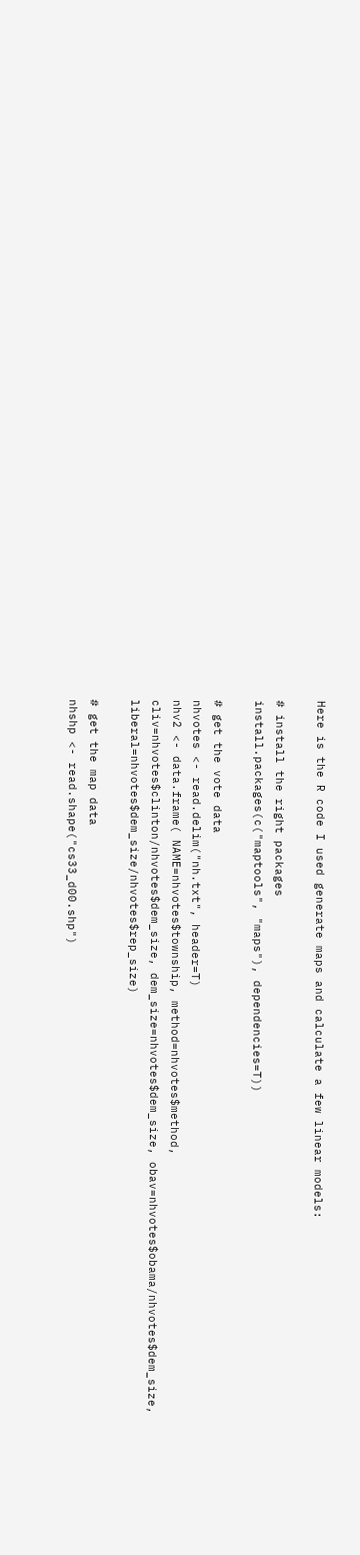Here is the R code I used generate maps and calculate a few linear models:

# install the right packages
install.packages(c("maptools", "maps"), dependencies=T))

# get the vote data
nhvotes <- read.delim("nh.txt", header=T)
nhv2 <- data.frame( NAME=nhvotes$township, method=nhvotes$method, cliv=nhvotes$clinton/nhvotes$dem_size, dem_size=nhvotes$dem_size, obav=nhvotes$obama/nhvotes$dem_size, liberal=nhvotes$dem_size/nhvotes$rep_size)

# get the map data
nhshp <- read.shape("cs33_d00.shp")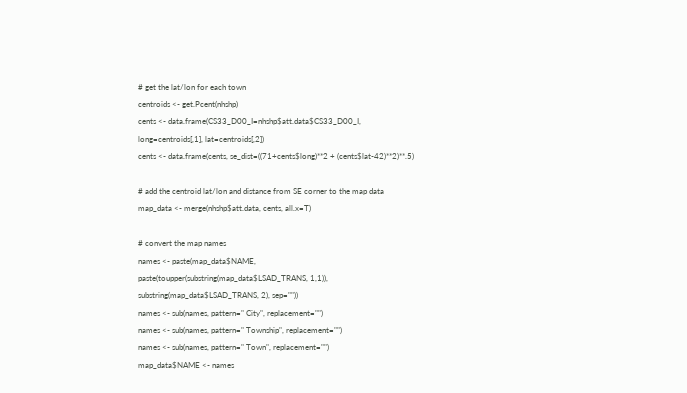# get the lat/lon for each town
centroids <- get.Pcent(nhshp)
cents <- data.frame(CS33_D00_I=nhshp$att.data$CS33_D00_I, long=centroids[,1], lat=centroids[,2])
cents <- data.frame(cents, se_dist=((71+cents$long)**2 + (cents$lat-42)**2)**.5)

# add the centroid lat/lon and distance from SE corner to the map data
map_data <- merge(nhshp$att.data, cents, all.x=T)

# convert the map names
names <- paste(map_data$NAME, paste(toupper(substring(map_data$LSAD_TRANS, 1,1)), substring(map_data$LSAD_TRANS, 2), sep=""))
names <- sub(names, pattern=" City", replacement="")
names <- sub(names, pattern=" Township", replacement="")
names <- sub(names, pattern=" Town", replacement="")
map_data$NAME <- names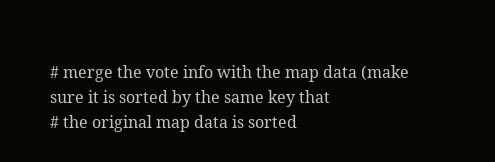# merge the vote info with the map data (make sure it is sorted by the same key that
# the original map data is sorted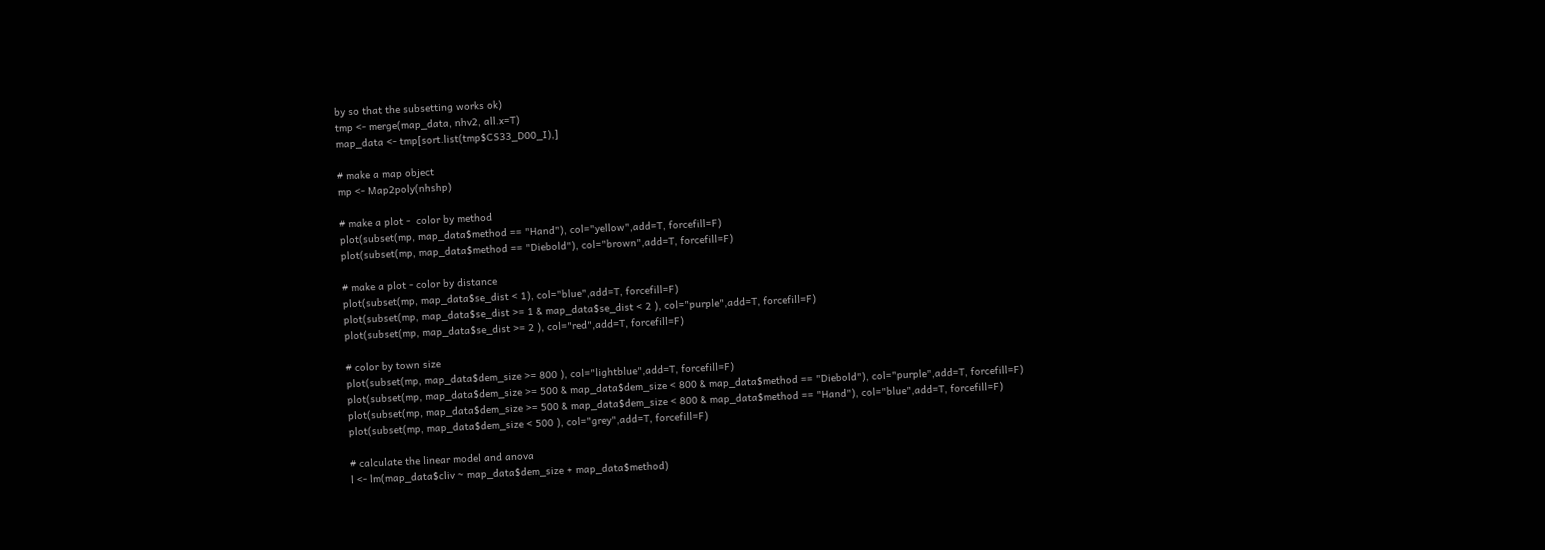by so that the subsetting works ok)
tmp <- merge(map_data, nhv2, all.x=T)
map_data <- tmp[sort.list(tmp$CS33_D00_I),]

# make a map object
mp <- Map2poly(nhshp)

# make a plot -  color by method
plot(subset(mp, map_data$method == "Hand"), col="yellow",add=T, forcefill=F)
plot(subset(mp, map_data$method == "Diebold"), col="brown",add=T, forcefill=F)

# make a plot - color by distance
plot(subset(mp, map_data$se_dist < 1), col="blue",add=T, forcefill=F)
plot(subset(mp, map_data$se_dist >= 1 & map_data$se_dist < 2 ), col="purple",add=T, forcefill=F)
plot(subset(mp, map_data$se_dist >= 2 ), col="red",add=T, forcefill=F)

# color by town size
plot(subset(mp, map_data$dem_size >= 800 ), col="lightblue",add=T, forcefill=F)
plot(subset(mp, map_data$dem_size >= 500 & map_data$dem_size < 800 & map_data$method == "Diebold"), col="purple",add=T, forcefill=F)
plot(subset(mp, map_data$dem_size >= 500 & map_data$dem_size < 800 & map_data$method == "Hand"), col="blue",add=T, forcefill=F)
plot(subset(mp, map_data$dem_size < 500 ), col="grey",add=T, forcefill=F)

# calculate the linear model and anova
l <- lm(map_data$cliv ~ map_data$dem_size + map_data$method)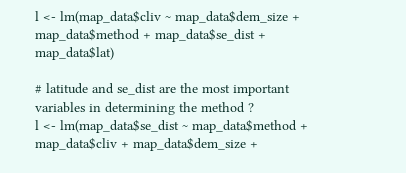l <- lm(map_data$cliv ~ map_data$dem_size + map_data$method + map_data$se_dist + map_data$lat)

# latitude and se_dist are the most important variables in determining the method ?
l <- lm(map_data$se_dist ~ map_data$method + map_data$cliv + map_data$dem_size +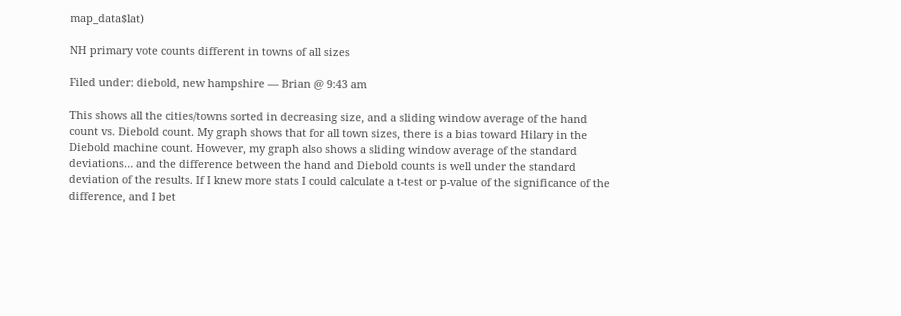map_data$lat)

NH primary vote counts different in towns of all sizes

Filed under: diebold, new hampshire — Brian @ 9:43 am

This shows all the cities/towns sorted in decreasing size, and a sliding window average of the hand count vs. Diebold count. My graph shows that for all town sizes, there is a bias toward Hilary in the Diebold machine count. However, my graph also shows a sliding window average of the standard deviations… and the difference between the hand and Diebold counts is well under the standard deviation of the results. If I knew more stats I could calculate a t-test or p-value of the significance of the difference, and I bet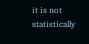it is not statistically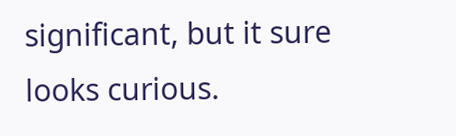significant, but it sure looks curious.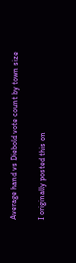Average hand vs Diebold vote count by town size

I originally posted this on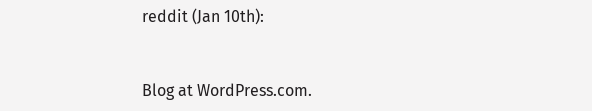reddit (Jan 10th):


Blog at WordPress.com.